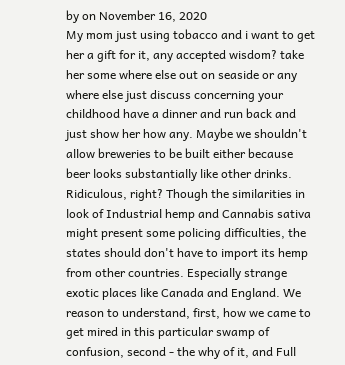by on November 16, 2020
My mom just using tobacco and i want to get her a gift for it, any accepted wisdom? take her some where else out on seaside or any where else just discuss concerning your childhood have a dinner and run back and just show her how any. Maybe we shouldn't allow breweries to be built either because beer looks substantially like other drinks. Ridiculous, right? Though the similarities in look of Industrial hemp and Cannabis sativa might present some policing difficulties, the states should don't have to import its hemp from other countries. Especially strange exotic places like Canada and England. We reason to understand, first, how we came to get mired in this particular swamp of confusion, second - the why of it, and Full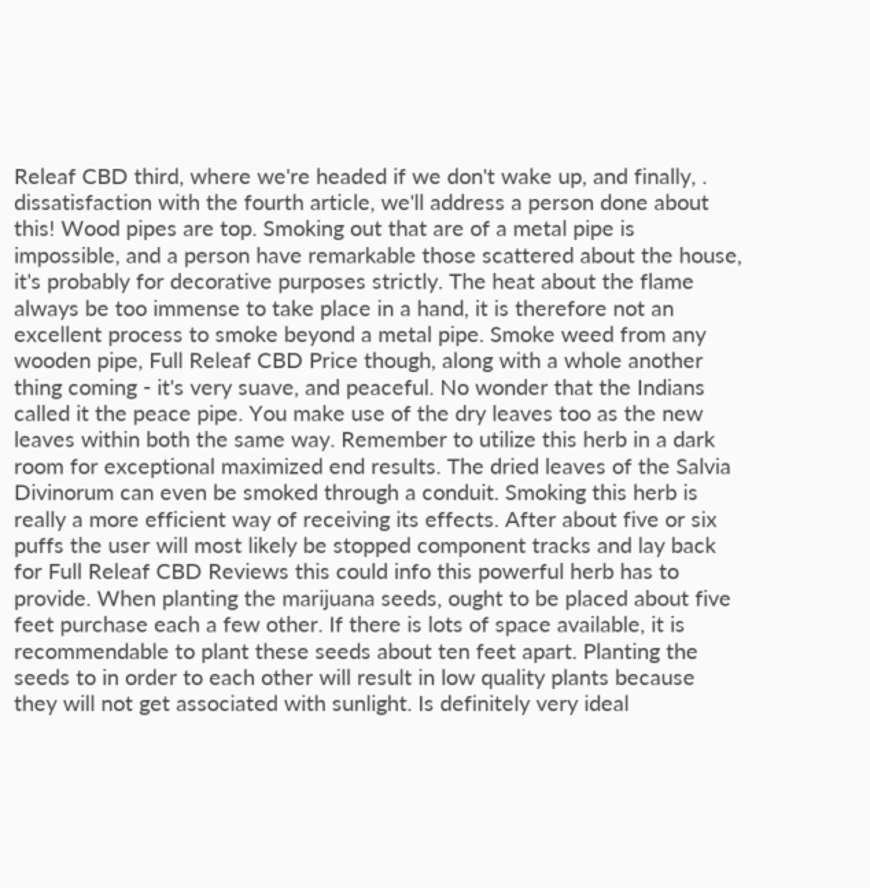Releaf CBD third, where we're headed if we don't wake up, and finally, . dissatisfaction with the fourth article, we'll address a person done about this! Wood pipes are top. Smoking out that are of a metal pipe is impossible, and a person have remarkable those scattered about the house, it's probably for decorative purposes strictly. The heat about the flame always be too immense to take place in a hand, it is therefore not an excellent process to smoke beyond a metal pipe. Smoke weed from any wooden pipe, Full Releaf CBD Price though, along with a whole another thing coming - it's very suave, and peaceful. No wonder that the Indians called it the peace pipe. You make use of the dry leaves too as the new leaves within both the same way. Remember to utilize this herb in a dark room for exceptional maximized end results. The dried leaves of the Salvia Divinorum can even be smoked through a conduit. Smoking this herb is really a more efficient way of receiving its effects. After about five or six puffs the user will most likely be stopped component tracks and lay back for Full Releaf CBD Reviews this could info this powerful herb has to provide. When planting the marijuana seeds, ought to be placed about five feet purchase each a few other. If there is lots of space available, it is recommendable to plant these seeds about ten feet apart. Planting the seeds to in order to each other will result in low quality plants because they will not get associated with sunlight. Is definitely very ideal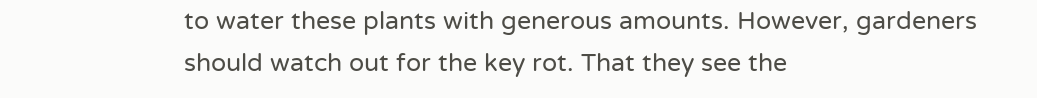to water these plants with generous amounts. However, gardeners should watch out for the key rot. That they see the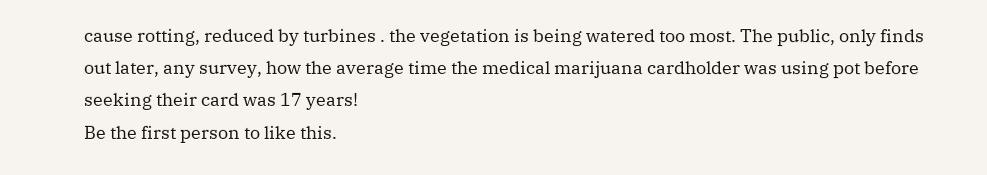cause rotting, reduced by turbines . the vegetation is being watered too most. The public, only finds out later, any survey, how the average time the medical marijuana cardholder was using pot before seeking their card was 17 years!
Be the first person to like this.